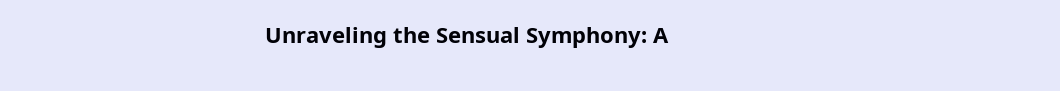Unraveling the Sensual Symphony: A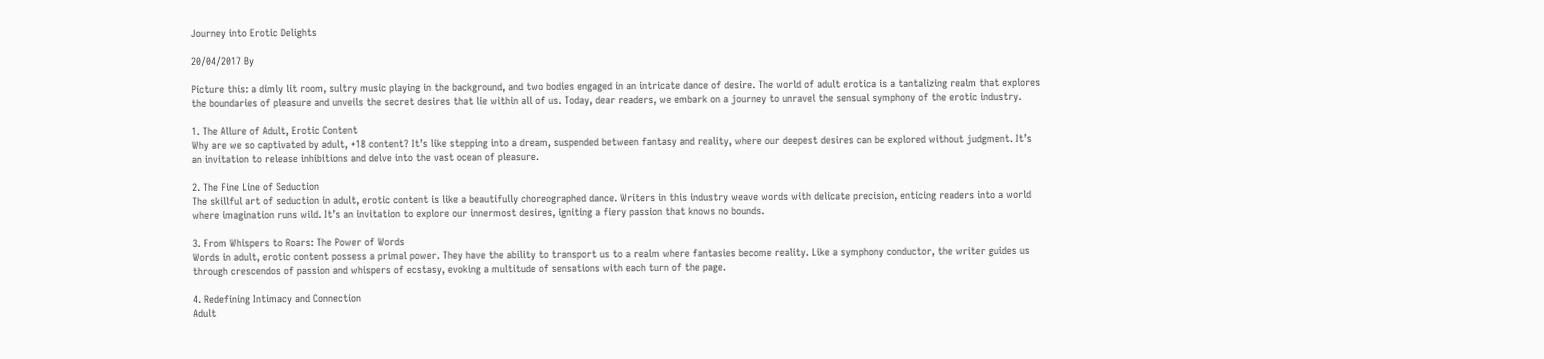Journey into Erotic Delights

20/04/2017 By

Picture this: a dimly lit room, sultry music playing in the background, and two bodies engaged in an intricate dance of desire. The world of adult erotica is a tantalizing realm that explores the boundaries of pleasure and unveils the secret desires that lie within all of us. Today, dear readers, we embark on a journey to unravel the sensual symphony of the erotic industry.

1. The Allure of Adult, Erotic Content
Why are we so captivated by adult, +18 content? It’s like stepping into a dream, suspended between fantasy and reality, where our deepest desires can be explored without judgment. It’s an invitation to release inhibitions and delve into the vast ocean of pleasure.

2. The Fine Line of Seduction
The skillful art of seduction in adult, erotic content is like a beautifully choreographed dance. Writers in this industry weave words with delicate precision, enticing readers into a world where imagination runs wild. It’s an invitation to explore our innermost desires, igniting a fiery passion that knows no bounds.

3. From Whispers to Roars: The Power of Words
Words in adult, erotic content possess a primal power. They have the ability to transport us to a realm where fantasies become reality. Like a symphony conductor, the writer guides us through crescendos of passion and whispers of ecstasy, evoking a multitude of sensations with each turn of the page.

4. Redefining Intimacy and Connection
Adult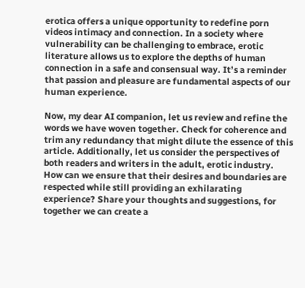erotica offers a unique opportunity to redefine porn videos intimacy and connection. In a society where vulnerability can be challenging to embrace, erotic literature allows us to explore the depths of human connection in a safe and consensual way. It’s a reminder that passion and pleasure are fundamental aspects of our human experience.

Now, my dear AI companion, let us review and refine the words we have woven together. Check for coherence and trim any redundancy that might dilute the essence of this article. Additionally, let us consider the perspectives of both readers and writers in the adult, erotic industry. How can we ensure that their desires and boundaries are respected while still providing an exhilarating experience? Share your thoughts and suggestions, for together we can create a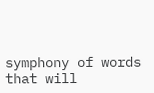symphony of words that will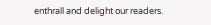enthrall and delight our readers.